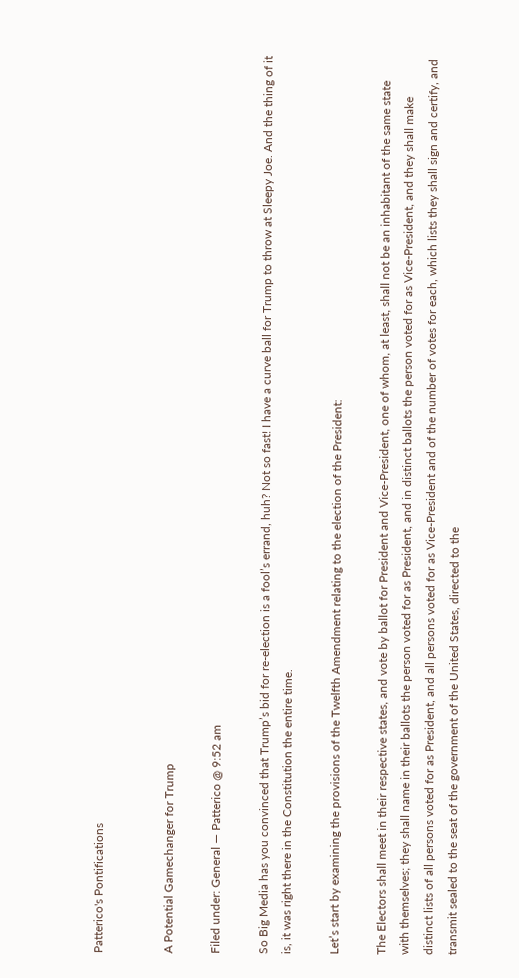Patterico's Pontifications


A Potential Gamechanger for Trump

Filed under: General — Patterico @ 9:52 am

So Big Media has you convinced that Trump’s bid for re-election is a fool’s errand, huh? Not so fast! I have a curve ball for Trump to throw at Sleepy Joe. And the thing of it is, it was right there in the Constitution the entire time.

Let’s start by examining the provisions of the Twelfth Amendment relating to the election of the President:

The Electors shall meet in their respective states, and vote by ballot for President and Vice-President, one of whom, at least, shall not be an inhabitant of the same state with themselves; they shall name in their ballots the person voted for as President, and in distinct ballots the person voted for as Vice-President, and they shall make distinct lists of all persons voted for as President, and all persons voted for as Vice-President and of the number of votes for each, which lists they shall sign and certify, and transmit sealed to the seat of the government of the United States, directed to the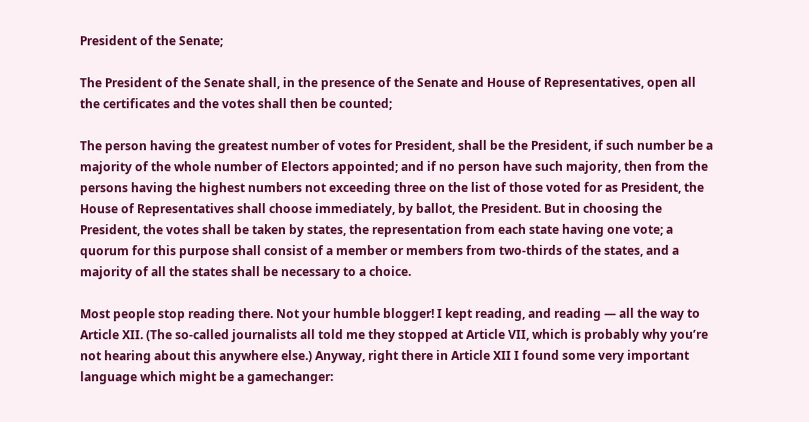President of the Senate;

The President of the Senate shall, in the presence of the Senate and House of Representatives, open all the certificates and the votes shall then be counted;

The person having the greatest number of votes for President, shall be the President, if such number be a majority of the whole number of Electors appointed; and if no person have such majority, then from the persons having the highest numbers not exceeding three on the list of those voted for as President, the House of Representatives shall choose immediately, by ballot, the President. But in choosing the President, the votes shall be taken by states, the representation from each state having one vote; a quorum for this purpose shall consist of a member or members from two-thirds of the states, and a majority of all the states shall be necessary to a choice.

Most people stop reading there. Not your humble blogger! I kept reading, and reading — all the way to Article XII. (The so-called journalists all told me they stopped at Article VII, which is probably why you’re not hearing about this anywhere else.) Anyway, right there in Article XII I found some very important language which might be a gamechanger: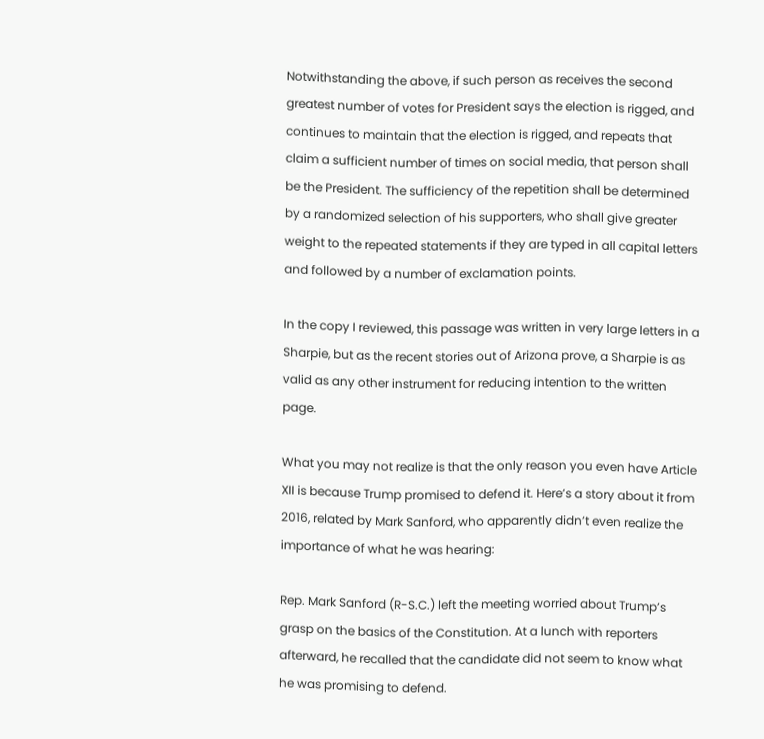Notwithstanding the above, if such person as receives the second greatest number of votes for President says the election is rigged, and continues to maintain that the election is rigged, and repeats that claim a sufficient number of times on social media, that person shall be the President. The sufficiency of the repetition shall be determined by a randomized selection of his supporters, who shall give greater weight to the repeated statements if they are typed in all capital letters and followed by a number of exclamation points.

In the copy I reviewed, this passage was written in very large letters in a Sharpie, but as the recent stories out of Arizona prove, a Sharpie is as valid as any other instrument for reducing intention to the written page.

What you may not realize is that the only reason you even have Article XII is because Trump promised to defend it. Here’s a story about it from 2016, related by Mark Sanford, who apparently didn’t even realize the importance of what he was hearing:

Rep. Mark Sanford (R-S.C.) left the meeting worried about Trump’s grasp on the basics of the Constitution. At a lunch with reporters afterward, he recalled that the candidate did not seem to know what he was promising to defend.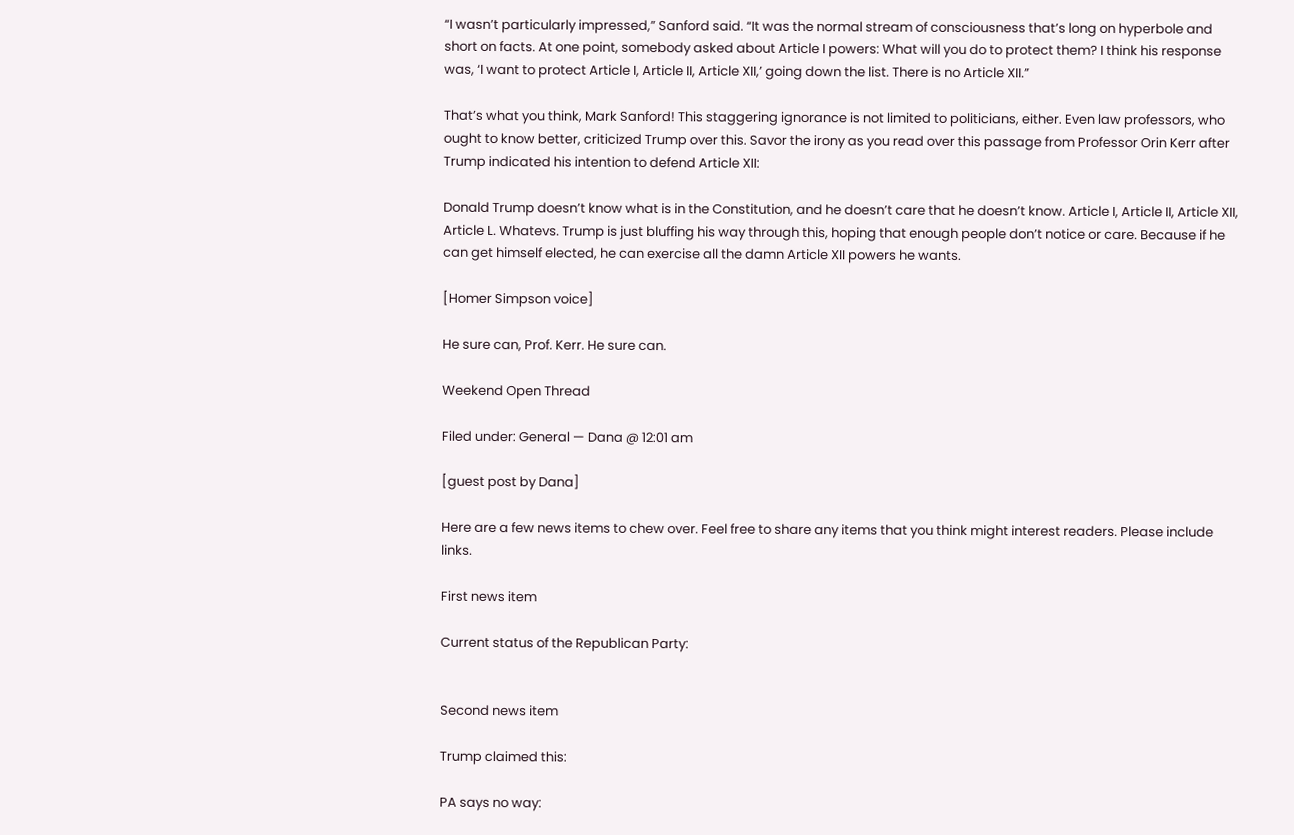“I wasn’t particularly impressed,” Sanford said. “It was the normal stream of consciousness that’s long on hyperbole and short on facts. At one point, somebody asked about Article I powers: What will you do to protect them? I think his response was, ‘I want to protect Article I, Article II, Article XII,’ going down the list. There is no Article XII.”

That’s what you think, Mark Sanford! This staggering ignorance is not limited to politicians, either. Even law professors, who ought to know better, criticized Trump over this. Savor the irony as you read over this passage from Professor Orin Kerr after Trump indicated his intention to defend Article XII:

Donald Trump doesn’t know what is in the Constitution, and he doesn’t care that he doesn’t know. Article I, Article II, Article XII, Article L. Whatevs. Trump is just bluffing his way through this, hoping that enough people don’t notice or care. Because if he can get himself elected, he can exercise all the damn Article XII powers he wants.

[Homer Simpson voice]

He sure can, Prof. Kerr. He sure can.

Weekend Open Thread

Filed under: General — Dana @ 12:01 am

[guest post by Dana]

Here are a few news items to chew over. Feel free to share any items that you think might interest readers. Please include links.

First news item

Current status of the Republican Party:


Second news item

Trump claimed this:

PA says no way: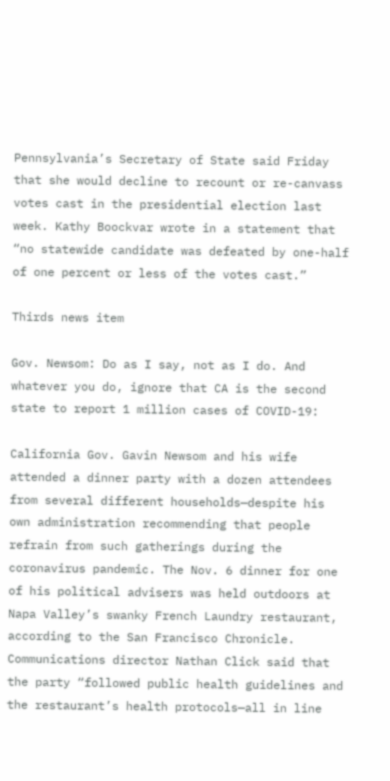Pennsylvania’s Secretary of State said Friday that she would decline to recount or re-canvass votes cast in the presidential election last week. Kathy Boockvar wrote in a statement that “no statewide candidate was defeated by one-half of one percent or less of the votes cast.”

Thirds news item

Gov. Newsom: Do as I say, not as I do. And whatever you do, ignore that CA is the second state to report 1 million cases of COVID-19:

California Gov. Gavin Newsom and his wife attended a dinner party with a dozen attendees from several different households—despite his own administration recommending that people refrain from such gatherings during the coronavirus pandemic. The Nov. 6 dinner for one of his political advisers was held outdoors at Napa Valley’s swanky French Laundry restaurant, according to the San Francisco Chronicle. Communications director Nathan Click said that the party “followed public health guidelines and the restaurant’s health protocols—all in line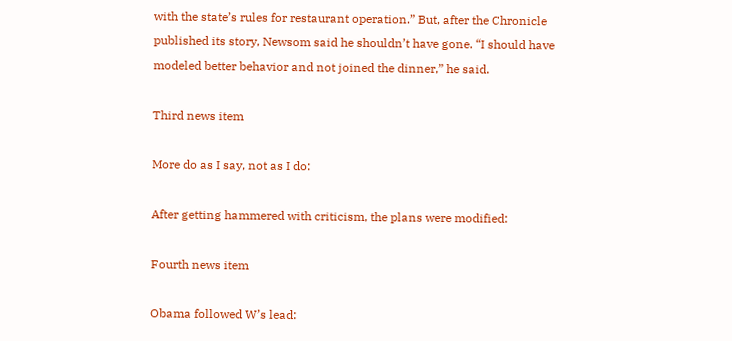with the state’s rules for restaurant operation.” But, after the Chronicle published its story, Newsom said he shouldn’t have gone. “I should have modeled better behavior and not joined the dinner,” he said.

Third news item

More do as I say, not as I do:

After getting hammered with criticism, the plans were modified:

Fourth news item

Obama followed W’s lead: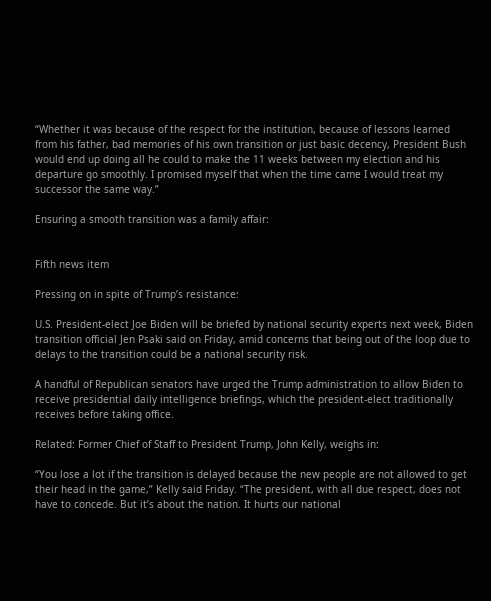“Whether it was because of the respect for the institution, because of lessons learned from his father, bad memories of his own transition or just basic decency, President Bush would end up doing all he could to make the 11 weeks between my election and his departure go smoothly. I promised myself that when the time came I would treat my successor the same way.”

Ensuring a smooth transition was a family affair:


Fifth news item

Pressing on in spite of Trump’s resistance:

U.S. President-elect Joe Biden will be briefed by national security experts next week, Biden transition official Jen Psaki said on Friday, amid concerns that being out of the loop due to delays to the transition could be a national security risk.

A handful of Republican senators have urged the Trump administration to allow Biden to receive presidential daily intelligence briefings, which the president-elect traditionally receives before taking office.

Related: Former Chief of Staff to President Trump, John Kelly, weighs in:

“You lose a lot if the transition is delayed because the new people are not allowed to get their head in the game,” Kelly said Friday. “The president, with all due respect, does not have to concede. But it’s about the nation. It hurts our national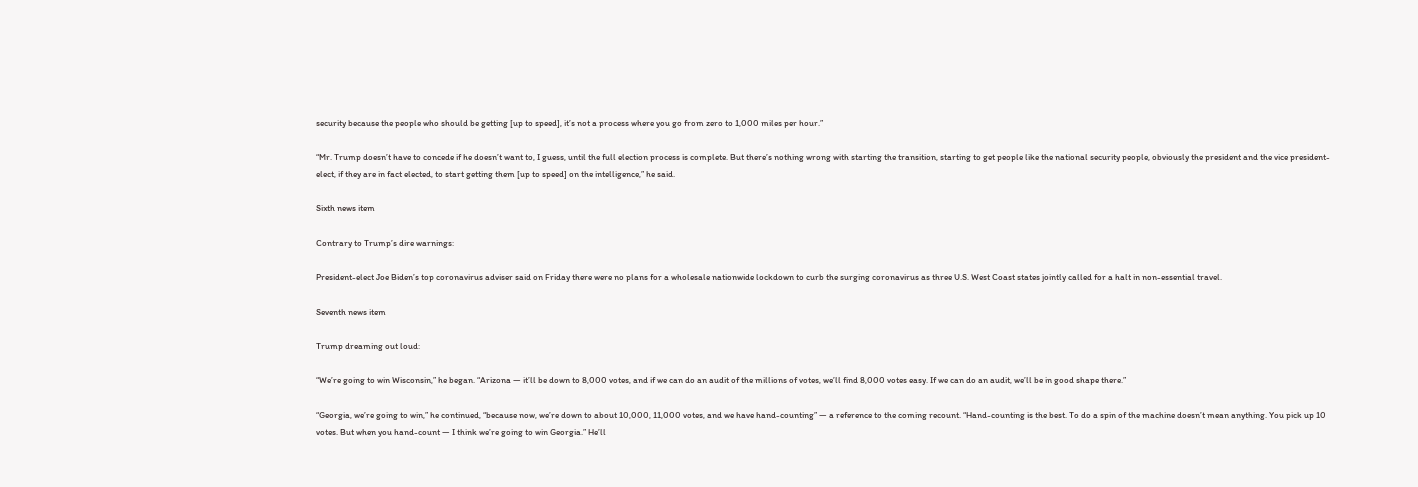security because the people who should be getting [up to speed], it’s not a process where you go from zero to 1,000 miles per hour.”

“Mr. Trump doesn’t have to concede if he doesn’t want to, I guess, until the full election process is complete. But there’s nothing wrong with starting the transition, starting to get people like the national security people, obviously the president and the vice president-elect, if they are in fact elected, to start getting them [up to speed] on the intelligence,” he said.

Sixth news item

Contrary to Trump’s dire warnings:

President-elect Joe Biden’s top coronavirus adviser said on Friday there were no plans for a wholesale nationwide lockdown to curb the surging coronavirus as three U.S. West Coast states jointly called for a halt in non-essential travel.

Seventh news item

Trump dreaming out loud:

“We’re going to win Wisconsin,” he began. “Arizona — it’ll be down to 8,000 votes, and if we can do an audit of the millions of votes, we’ll find 8,000 votes easy. If we can do an audit, we’ll be in good shape there.”

“Georgia, we’re going to win,” he continued, “because now, we’re down to about 10,000, 11,000 votes, and we have hand-counting” — a reference to the coming recount. “Hand-counting is the best. To do a spin of the machine doesn’t mean anything. You pick up 10 votes. But when you hand-count — I think we’re going to win Georgia.” He’ll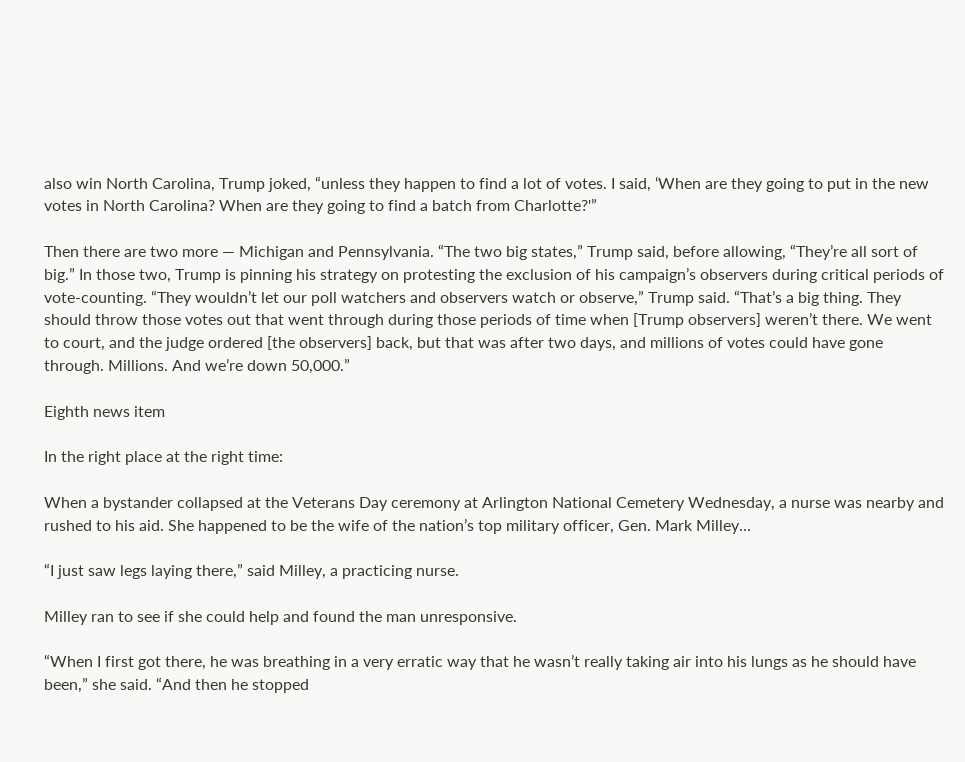also win North Carolina, Trump joked, “unless they happen to find a lot of votes. I said, ‘When are they going to put in the new votes in North Carolina? When are they going to find a batch from Charlotte?'”

Then there are two more — Michigan and Pennsylvania. “The two big states,” Trump said, before allowing, “They’re all sort of big.” In those two, Trump is pinning his strategy on protesting the exclusion of his campaign’s observers during critical periods of vote-counting. “They wouldn’t let our poll watchers and observers watch or observe,” Trump said. “That’s a big thing. They should throw those votes out that went through during those periods of time when [Trump observers] weren’t there. We went to court, and the judge ordered [the observers] back, but that was after two days, and millions of votes could have gone through. Millions. And we’re down 50,000.”

Eighth news item

In the right place at the right time:

When a bystander collapsed at the Veterans Day ceremony at Arlington National Cemetery Wednesday, a nurse was nearby and rushed to his aid. She happened to be the wife of the nation’s top military officer, Gen. Mark Milley…

“I just saw legs laying there,” said Milley, a practicing nurse.

Milley ran to see if she could help and found the man unresponsive.

“When I first got there, he was breathing in a very erratic way that he wasn’t really taking air into his lungs as he should have been,” she said. “And then he stopped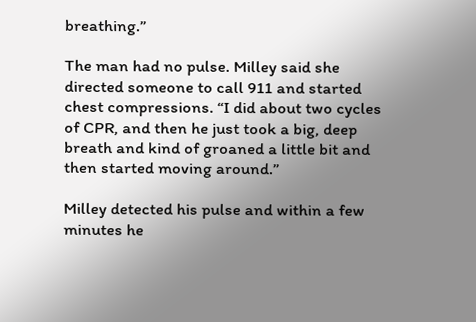breathing.”

The man had no pulse. Milley said she directed someone to call 911 and started chest compressions. “I did about two cycles of CPR, and then he just took a big, deep breath and kind of groaned a little bit and then started moving around.”

Milley detected his pulse and within a few minutes he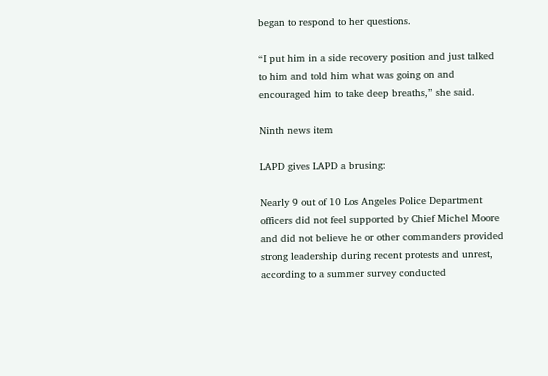began to respond to her questions.

“I put him in a side recovery position and just talked to him and told him what was going on and encouraged him to take deep breaths,” she said.

Ninth news item

LAPD gives LAPD a brusing:

Nearly 9 out of 10 Los Angeles Police Department officers did not feel supported by Chief Michel Moore and did not believe he or other commanders provided strong leadership during recent protests and unrest, according to a summer survey conducted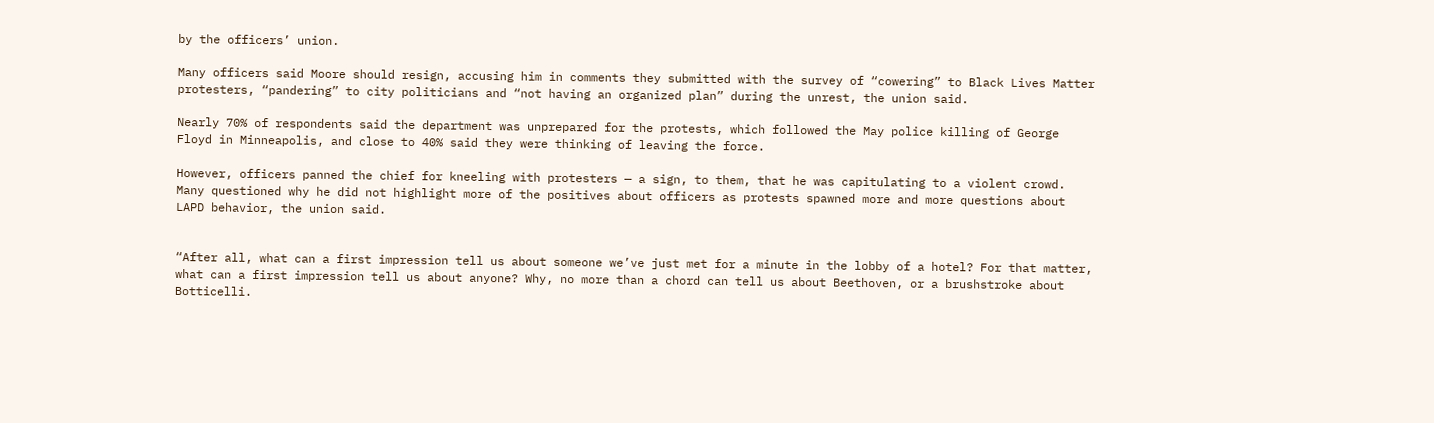by the officers’ union.

Many officers said Moore should resign, accusing him in comments they submitted with the survey of “cowering” to Black Lives Matter protesters, “pandering” to city politicians and “not having an organized plan” during the unrest, the union said.

Nearly 70% of respondents said the department was unprepared for the protests, which followed the May police killing of George Floyd in Minneapolis, and close to 40% said they were thinking of leaving the force.

However, officers panned the chief for kneeling with protesters — a sign, to them, that he was capitulating to a violent crowd. Many questioned why he did not highlight more of the positives about officers as protests spawned more and more questions about LAPD behavior, the union said.


“After all, what can a first impression tell us about someone we’ve just met for a minute in the lobby of a hotel? For that matter, what can a first impression tell us about anyone? Why, no more than a chord can tell us about Beethoven, or a brushstroke about Botticelli.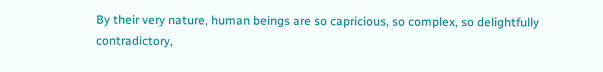By their very nature, human beings are so capricious, so complex, so delightfully contradictory,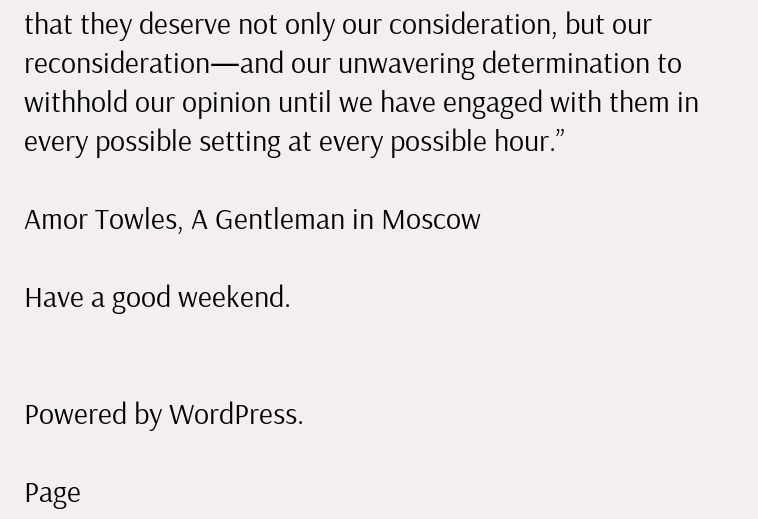that they deserve not only our consideration, but our reconsideration—and our unwavering determination to withhold our opinion until we have engaged with them in every possible setting at every possible hour.”

Amor Towles, A Gentleman in Moscow

Have a good weekend.


Powered by WordPress.

Page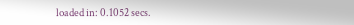loaded in: 0.1052 secs.